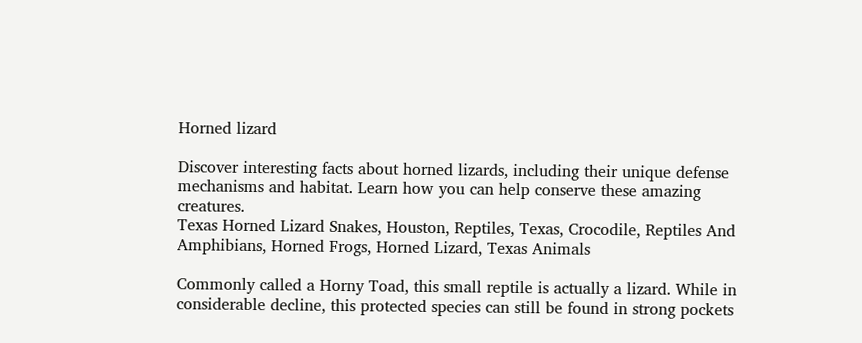Horned lizard

Discover interesting facts about horned lizards, including their unique defense mechanisms and habitat. Learn how you can help conserve these amazing creatures.
Texas Horned Lizard Snakes, Houston, Reptiles, Texas, Crocodile, Reptiles And Amphibians, Horned Frogs, Horned Lizard, Texas Animals

Commonly called a Horny Toad, this small reptile is actually a lizard. While in considerable decline, this protected species can still be found in strong pockets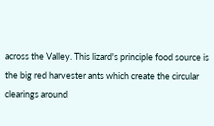across the Valley. This lizard's principle food source is the big red harvester ants which create the circular clearings around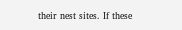their nest sites. If these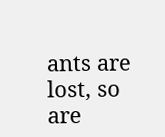ants are lost, so are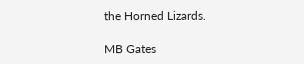the Horned Lizards.

MB Gates